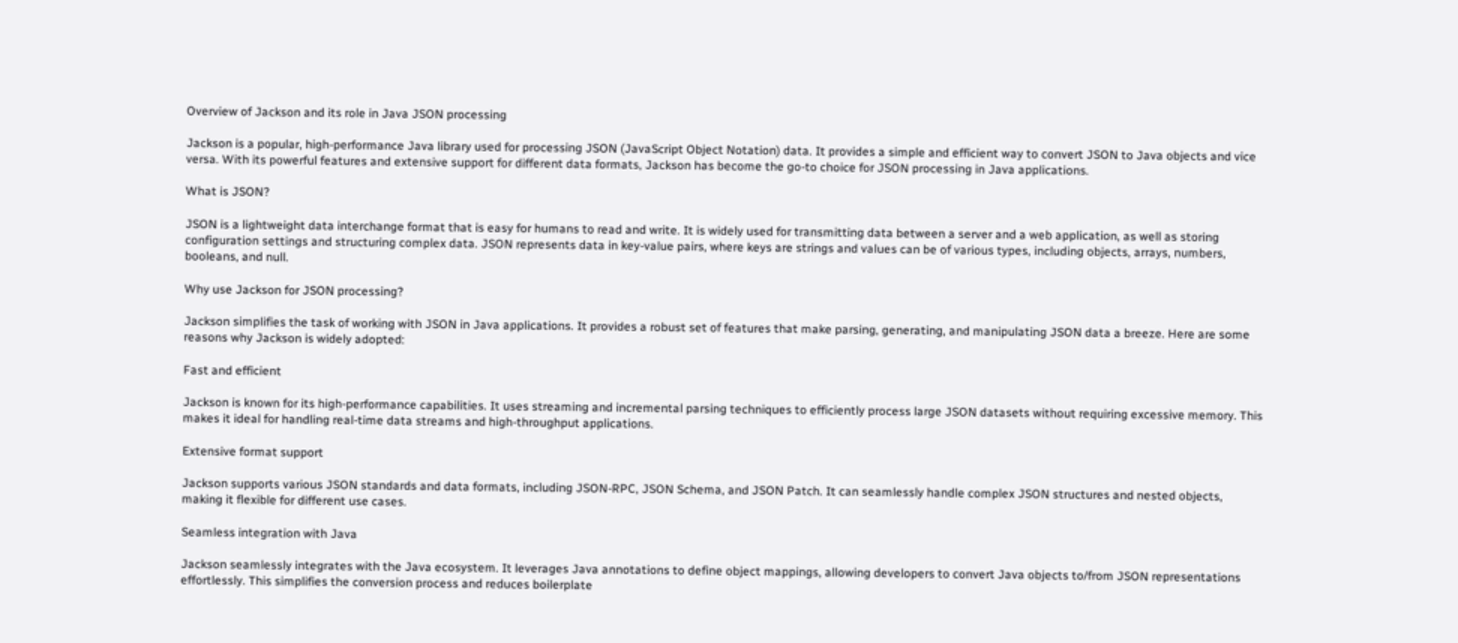Overview of Jackson and its role in Java JSON processing

Jackson is a popular, high-performance Java library used for processing JSON (JavaScript Object Notation) data. It provides a simple and efficient way to convert JSON to Java objects and vice versa. With its powerful features and extensive support for different data formats, Jackson has become the go-to choice for JSON processing in Java applications.

What is JSON?

JSON is a lightweight data interchange format that is easy for humans to read and write. It is widely used for transmitting data between a server and a web application, as well as storing configuration settings and structuring complex data. JSON represents data in key-value pairs, where keys are strings and values can be of various types, including objects, arrays, numbers, booleans, and null.

Why use Jackson for JSON processing?

Jackson simplifies the task of working with JSON in Java applications. It provides a robust set of features that make parsing, generating, and manipulating JSON data a breeze. Here are some reasons why Jackson is widely adopted:

Fast and efficient

Jackson is known for its high-performance capabilities. It uses streaming and incremental parsing techniques to efficiently process large JSON datasets without requiring excessive memory. This makes it ideal for handling real-time data streams and high-throughput applications.

Extensive format support

Jackson supports various JSON standards and data formats, including JSON-RPC, JSON Schema, and JSON Patch. It can seamlessly handle complex JSON structures and nested objects, making it flexible for different use cases.

Seamless integration with Java

Jackson seamlessly integrates with the Java ecosystem. It leverages Java annotations to define object mappings, allowing developers to convert Java objects to/from JSON representations effortlessly. This simplifies the conversion process and reduces boilerplate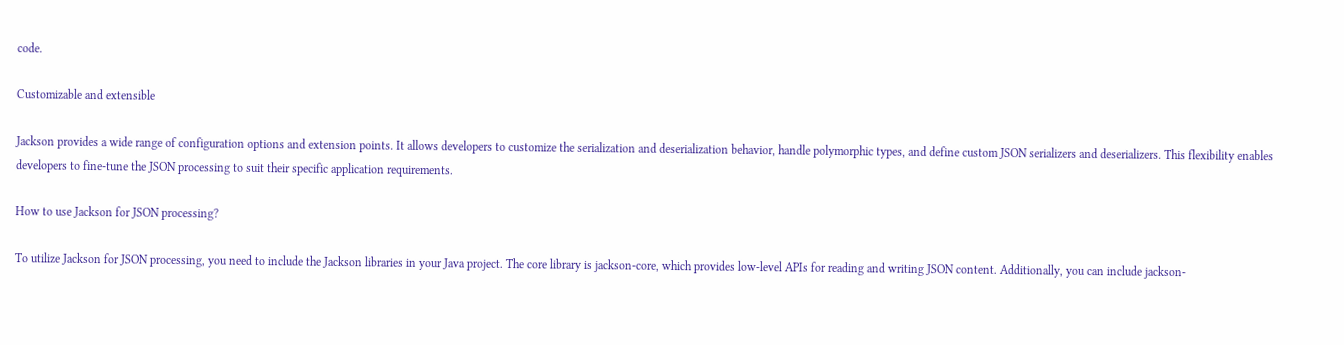code.

Customizable and extensible

Jackson provides a wide range of configuration options and extension points. It allows developers to customize the serialization and deserialization behavior, handle polymorphic types, and define custom JSON serializers and deserializers. This flexibility enables developers to fine-tune the JSON processing to suit their specific application requirements.

How to use Jackson for JSON processing?

To utilize Jackson for JSON processing, you need to include the Jackson libraries in your Java project. The core library is jackson-core, which provides low-level APIs for reading and writing JSON content. Additionally, you can include jackson-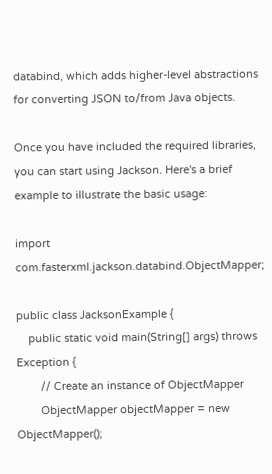databind, which adds higher-level abstractions for converting JSON to/from Java objects.

Once you have included the required libraries, you can start using Jackson. Here's a brief example to illustrate the basic usage:

import com.fasterxml.jackson.databind.ObjectMapper;

public class JacksonExample {
    public static void main(String[] args) throws Exception {
        // Create an instance of ObjectMapper
        ObjectMapper objectMapper = new ObjectMapper();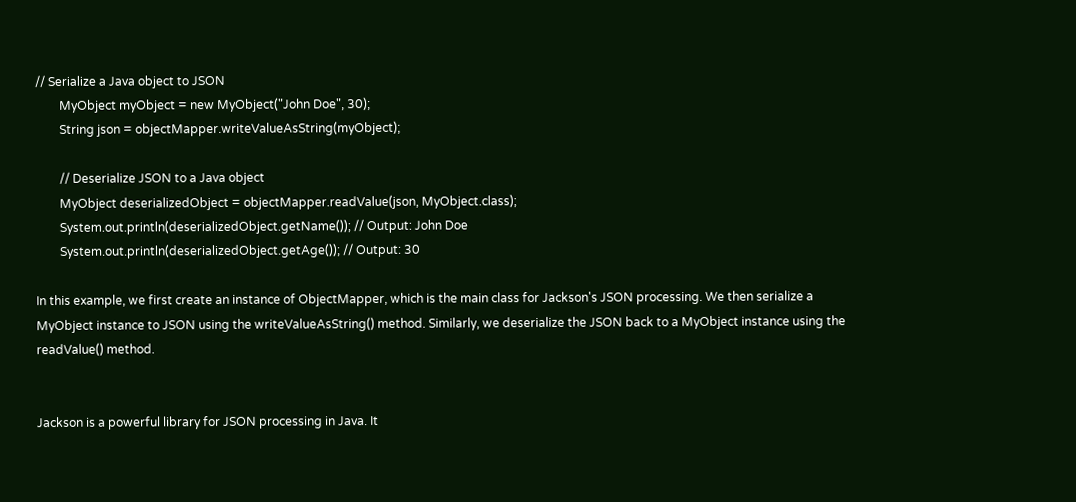// Serialize a Java object to JSON
        MyObject myObject = new MyObject("John Doe", 30);
        String json = objectMapper.writeValueAsString(myObject);

        // Deserialize JSON to a Java object
        MyObject deserializedObject = objectMapper.readValue(json, MyObject.class);
        System.out.println(deserializedObject.getName()); // Output: John Doe
        System.out.println(deserializedObject.getAge()); // Output: 30

In this example, we first create an instance of ObjectMapper, which is the main class for Jackson's JSON processing. We then serialize a MyObject instance to JSON using the writeValueAsString() method. Similarly, we deserialize the JSON back to a MyObject instance using the readValue() method.


Jackson is a powerful library for JSON processing in Java. It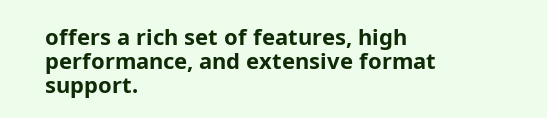offers a rich set of features, high performance, and extensive format support.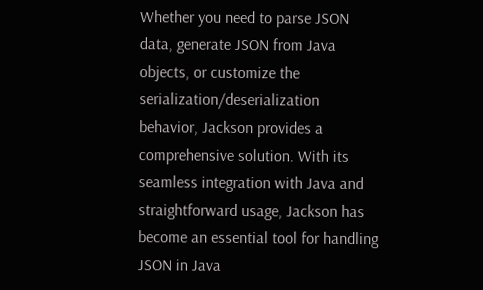Whether you need to parse JSON data, generate JSON from Java objects, or customize the serialization/deserialization behavior, Jackson provides a comprehensive solution. With its seamless integration with Java and straightforward usage, Jackson has become an essential tool for handling JSON in Java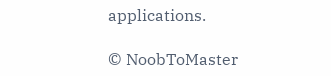applications.

© NoobToMaster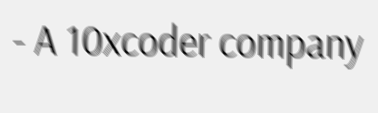- A 10xcoder company